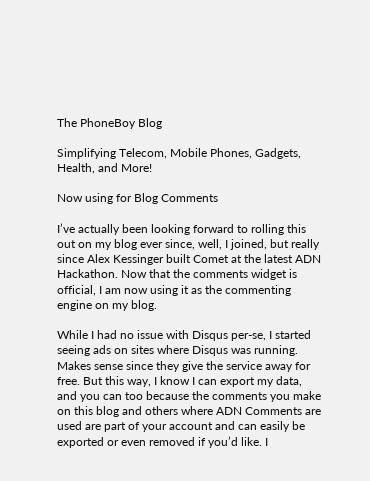The PhoneBoy Blog

Simplifying Telecom, Mobile Phones, Gadgets, Health, and More!

Now using for Blog Comments

I’ve actually been looking forward to rolling this out on my blog ever since, well, I joined, but really since Alex Kessinger built Comet at the latest ADN Hackathon. Now that the comments widget is official, I am now using it as the commenting engine on my blog.

While I had no issue with Disqus per-se, I started seeing ads on sites where Disqus was running. Makes sense since they give the service away for free. But this way, I know I can export my data, and you can too because the comments you make on this blog and others where ADN Comments are used are part of your account and can easily be exported or even removed if you’d like. I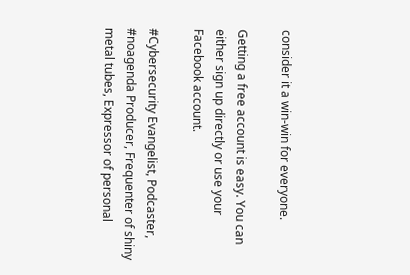consider it a win-win for everyone.

Getting a free account is easy. You can either sign up directly or use your Facebook account.

#Cybersecurity Evangelist, Podcaster, #noagenda Producer, Frequenter of shiny metal tubes, Expressor of personal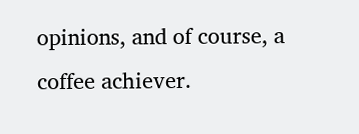opinions, and of course, a coffee achiever.